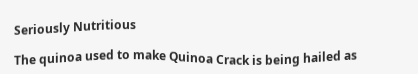Seriously Nutritious

The quinoa used to make Quinoa Crack is being hailed as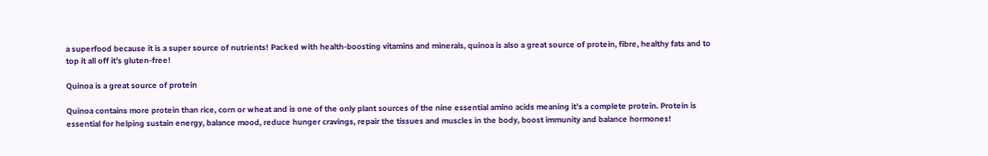a superfood because it is a super source of nutrients! Packed with health-boosting vitamins and minerals, quinoa is also a great source of protein, fibre, healthy fats and to top it all off it’s gluten-free!

Quinoa is a great source of protein

Quinoa contains more protein than rice, corn or wheat and is one of the only plant sources of the nine essential amino acids meaning it’s a complete protein. Protein is essential for helping sustain energy, balance mood, reduce hunger cravings, repair the tissues and muscles in the body, boost immunity and balance hormones!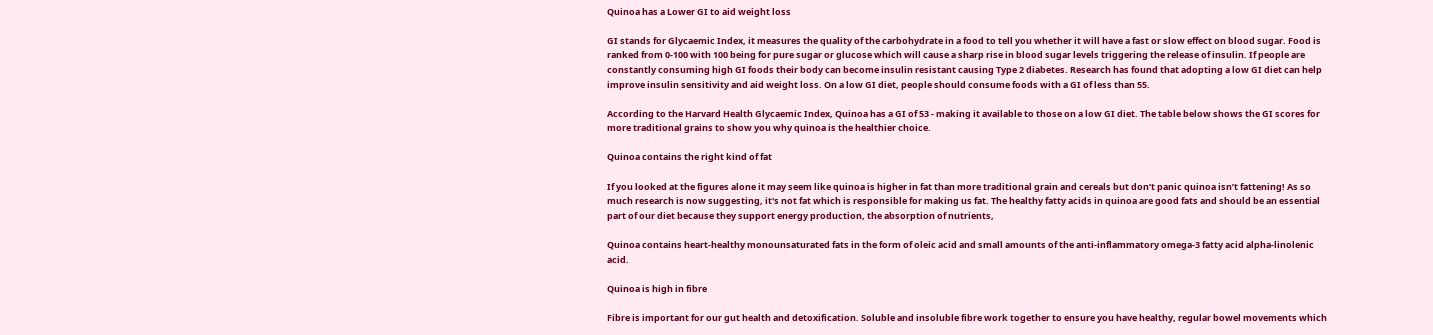Quinoa has a Lower GI to aid weight loss

GI stands for Glycaemic Index, it measures the quality of the carbohydrate in a food to tell you whether it will have a fast or slow effect on blood sugar. Food is ranked from 0-100 with 100 being for pure sugar or glucose which will cause a sharp rise in blood sugar levels triggering the release of insulin. If people are constantly consuming high GI foods their body can become insulin resistant causing Type 2 diabetes. Research has found that adopting a low GI diet can help improve insulin sensitivity and aid weight loss. On a low GI diet, people should consume foods with a GI of less than 55.

According to the Harvard Health Glycaemic Index, Quinoa has a GI of 53 - making it available to those on a low GI diet. The table below shows the GI scores for more traditional grains to show you why quinoa is the healthier choice.

Quinoa contains the right kind of fat

If you looked at the figures alone it may seem like quinoa is higher in fat than more traditional grain and cereals but don’t panic quinoa isn’t fattening! As so much research is now suggesting, it's not fat which is responsible for making us fat. The healthy fatty acids in quinoa are good fats and should be an essential part of our diet because they support energy production, the absorption of nutrients,

Quinoa contains heart-healthy monounsaturated fats in the form of oleic acid and small amounts of the anti-inflammatory omega-3 fatty acid alpha-linolenic acid.

Quinoa is high in fibre

Fibre is important for our gut health and detoxification. Soluble and insoluble fibre work together to ensure you have healthy, regular bowel movements which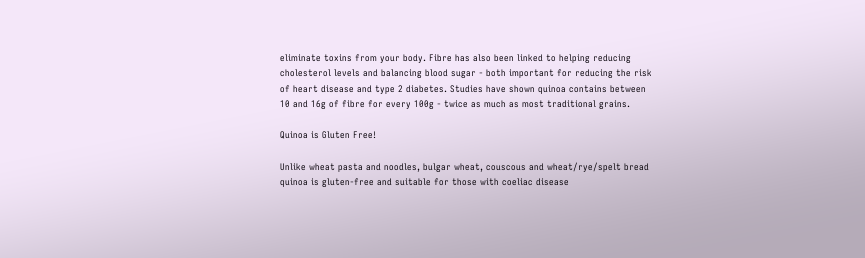eliminate toxins from your body. Fibre has also been linked to helping reducing cholesterol levels and balancing blood sugar - both important for reducing the risk of heart disease and type 2 diabetes. Studies have shown quinoa contains between 10 and 16g of fibre for every 100g - twice as much as most traditional grains.

Quinoa is Gluten Free!

Unlike wheat pasta and noodles, bulgar wheat, couscous and wheat/rye/spelt bread quinoa is gluten-free and suitable for those with coeliac disease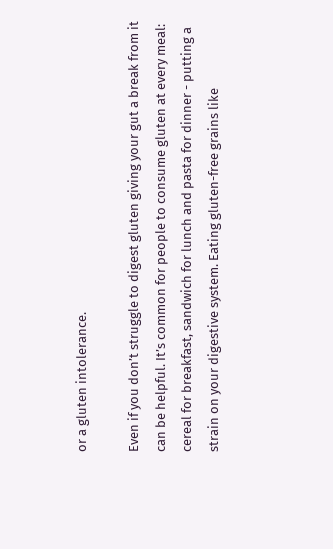or a gluten intolerance.

Even if you don’t struggle to digest gluten giving your gut a break from it can be helpful. It’s common for people to consume gluten at every meal: cereal for breakfast, sandwich for lunch and pasta for dinner - putting a strain on your digestive system. Eating gluten-free grains like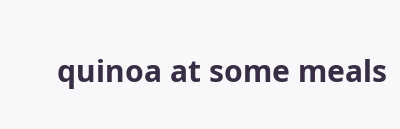quinoa at some meals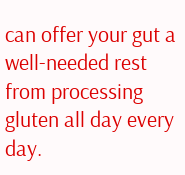can offer your gut a well-needed rest from processing gluten all day every day.